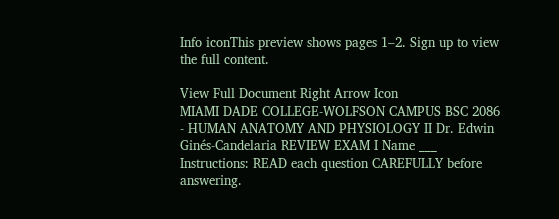Info iconThis preview shows pages 1–2. Sign up to view the full content.

View Full Document Right Arrow Icon
MIAMI DADE COLLEGE-WOLFSON CAMPUS BSC 2086 - HUMAN ANATOMY AND PHYSIOLOGY II Dr. Edwin Ginés-Candelaria REVIEW EXAM I Name ___ Instructions: READ each question CAREFULLY before answering.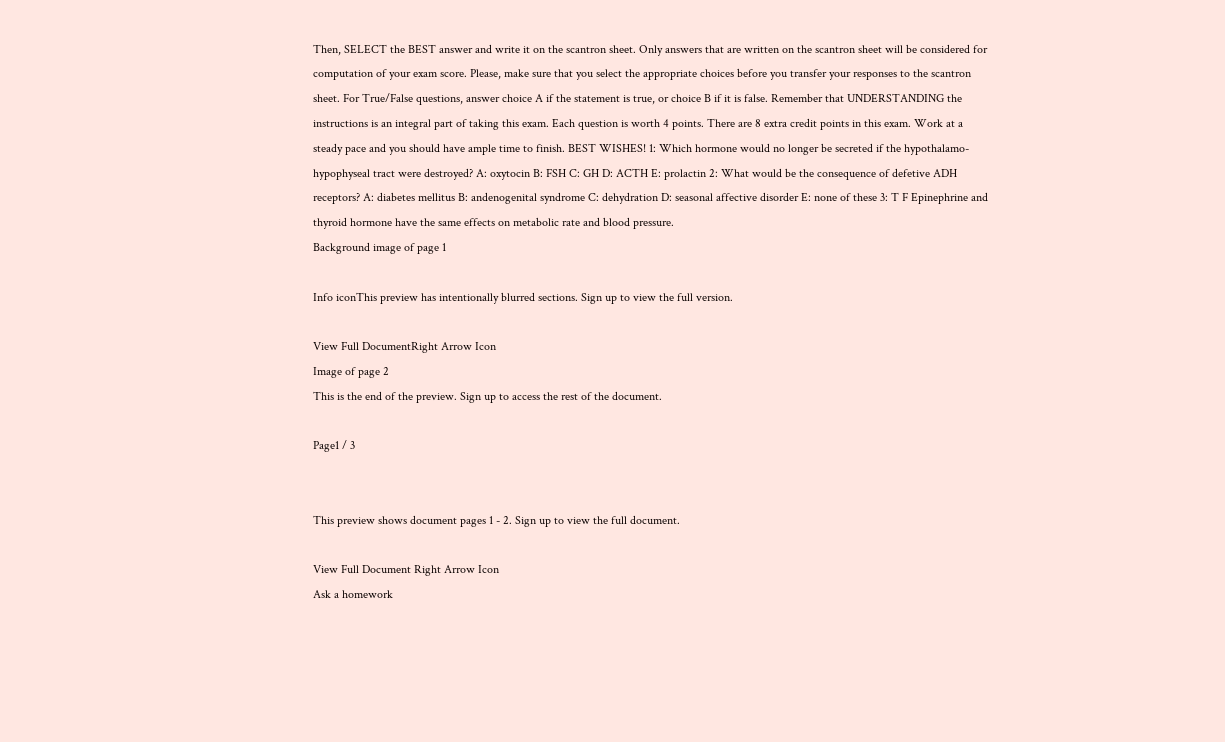Then, SELECT the BEST answer and write it on the scantron sheet. Only answers that are written on the scantron sheet will be considered for computation of your exam score. Please, make sure that you select the appropriate choices before you transfer your responses to the scantron sheet. For True/False questions, answer choice A if the statement is true, or choice B if it is false. Remember that UNDERSTANDING the instructions is an integral part of taking this exam. Each question is worth 4 points. There are 8 extra credit points in this exam. Work at a steady pace and you should have ample time to finish. BEST WISHES! 1: Which hormone would no longer be secreted if the hypothalamo-hypophyseal tract were destroyed? A: oxytocin B: FSH C: GH D: ACTH E: prolactin 2: What would be the consequence of defetive ADH receptors? A: diabetes mellitus B: andenogenital syndrome C: dehydration D: seasonal affective disorder E: none of these 3: T F Epinephrine and thyroid hormone have the same effects on metabolic rate and blood pressure.
Background image of page 1

Info iconThis preview has intentionally blurred sections. Sign up to view the full version.

View Full DocumentRight Arrow Icon
Image of page 2
This is the end of the preview. Sign up to access the rest of the document.

Page1 / 3


This preview shows document pages 1 - 2. Sign up to view the full document.

View Full Document Right Arrow Icon
Ask a homework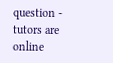question - tutors are online